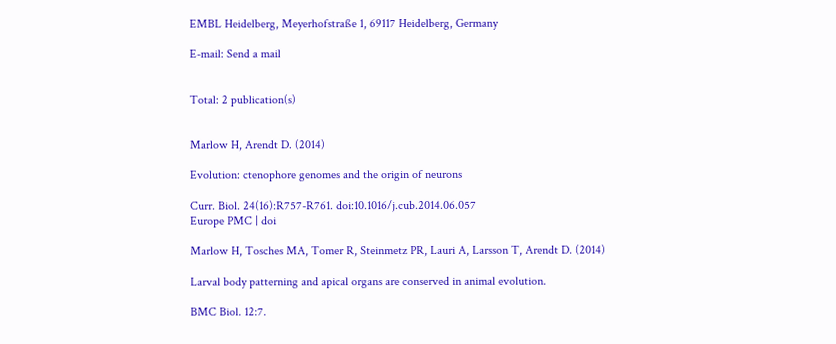EMBL Heidelberg, Meyerhofstraße 1, 69117 Heidelberg, Germany

E-mail: Send a mail


Total: 2 publication(s)


Marlow H, Arendt D. (2014)

Evolution: ctenophore genomes and the origin of neurons

Curr. Biol. 24(16):R757-R761. doi:10.1016/j.cub.2014.06.057
Europe PMC | doi

Marlow H, Tosches MA, Tomer R, Steinmetz PR, Lauri A, Larsson T, Arendt D. (2014)

Larval body patterning and apical organs are conserved in animal evolution.

BMC Biol. 12:7.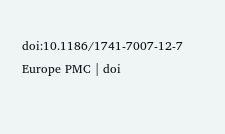doi:10.1186/1741-7007-12-7
Europe PMC | doi